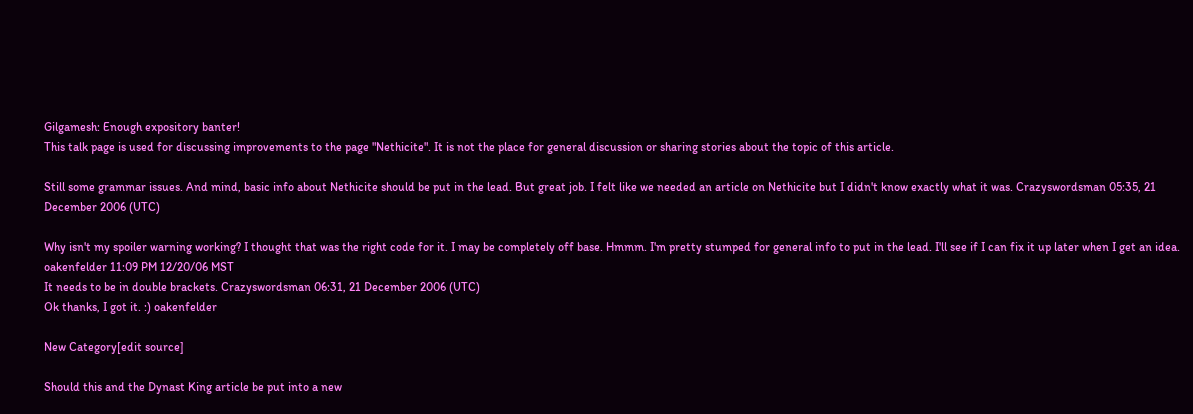Gilgamesh: Enough expository banter!
This talk page is used for discussing improvements to the page "Nethicite". It is not the place for general discussion or sharing stories about the topic of this article.

Still some grammar issues. And mind, basic info about Nethicite should be put in the lead. But great job. I felt like we needed an article on Nethicite but I didn't know exactly what it was. Crazyswordsman 05:35, 21 December 2006 (UTC)

Why isn't my spoiler warning working? I thought that was the right code for it. I may be completely off base. Hmmm. I'm pretty stumped for general info to put in the lead. I'll see if I can fix it up later when I get an idea. oakenfelder 11:09 PM 12/20/06 MST
It needs to be in double brackets. Crazyswordsman 06:31, 21 December 2006 (UTC)
Ok thanks, I got it. :) oakenfelder

New Category[edit source]

Should this and the Dynast King article be put into a new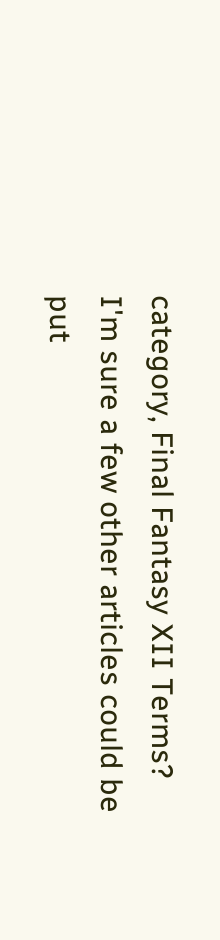category, Final Fantasy XII Terms? I'm sure a few other articles could be put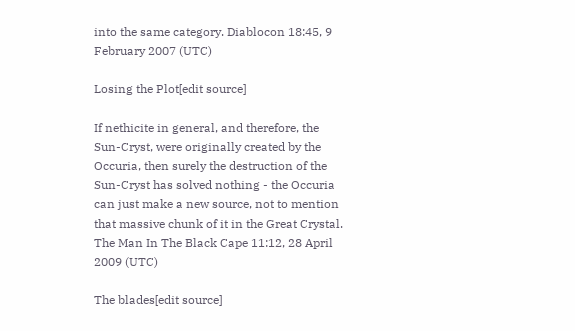into the same category. Diablocon 18:45, 9 February 2007 (UTC)

Losing the Plot[edit source]

If nethicite in general, and therefore, the Sun-Cryst, were originally created by the Occuria, then surely the destruction of the Sun-Cryst has solved nothing - the Occuria can just make a new source, not to mention that massive chunk of it in the Great Crystal. The Man In The Black Cape 11:12, 28 April 2009 (UTC)

The blades[edit source]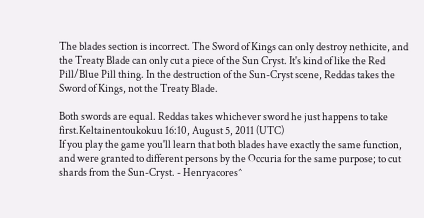The blades section is incorrect. The Sword of Kings can only destroy nethicite, and the Treaty Blade can only cut a piece of the Sun Cryst. It's kind of like the Red Pill/Blue Pill thing. In the destruction of the Sun-Cryst scene, Reddas takes the Sword of Kings, not the Treaty Blade.

Both swords are equal. Reddas takes whichever sword he just happens to take first.Keltainentoukokuu 16:10, August 5, 2011 (UTC)
If you play the game you'll learn that both blades have exactly the same function, and were granted to different persons by the Occuria for the same purpose; to cut shards from the Sun-Cryst. - Henryacores^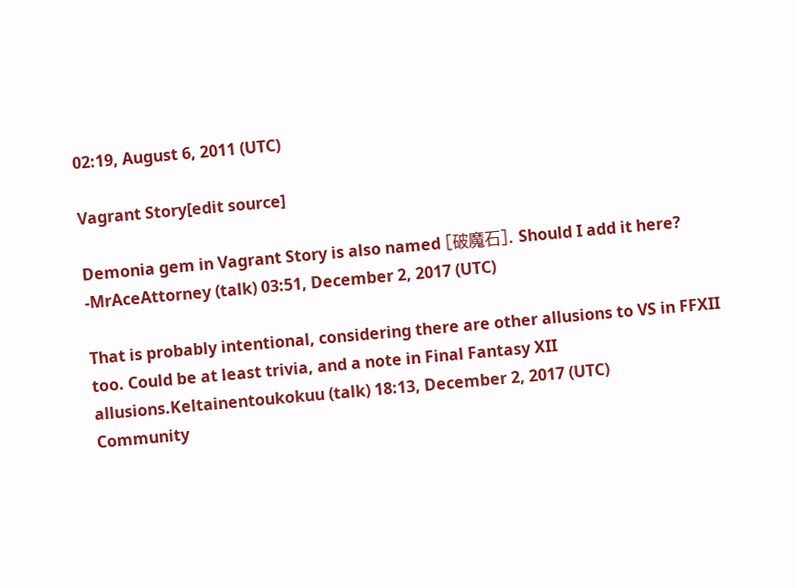02:19, August 6, 2011 (UTC)

Vagrant Story[edit source]

Demonia gem in Vagrant Story is also named [破魔石]. Should I add it here? -MrAceAttorney (talk) 03:51, December 2, 2017 (UTC)

That is probably intentional, considering there are other allusions to VS in FFXII too. Could be at least trivia, and a note in Final Fantasy XII allusions.Keltainentoukokuu (talk) 18:13, December 2, 2017 (UTC)
Community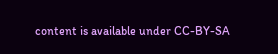content is available under CC-BY-SA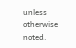unless otherwise noted.